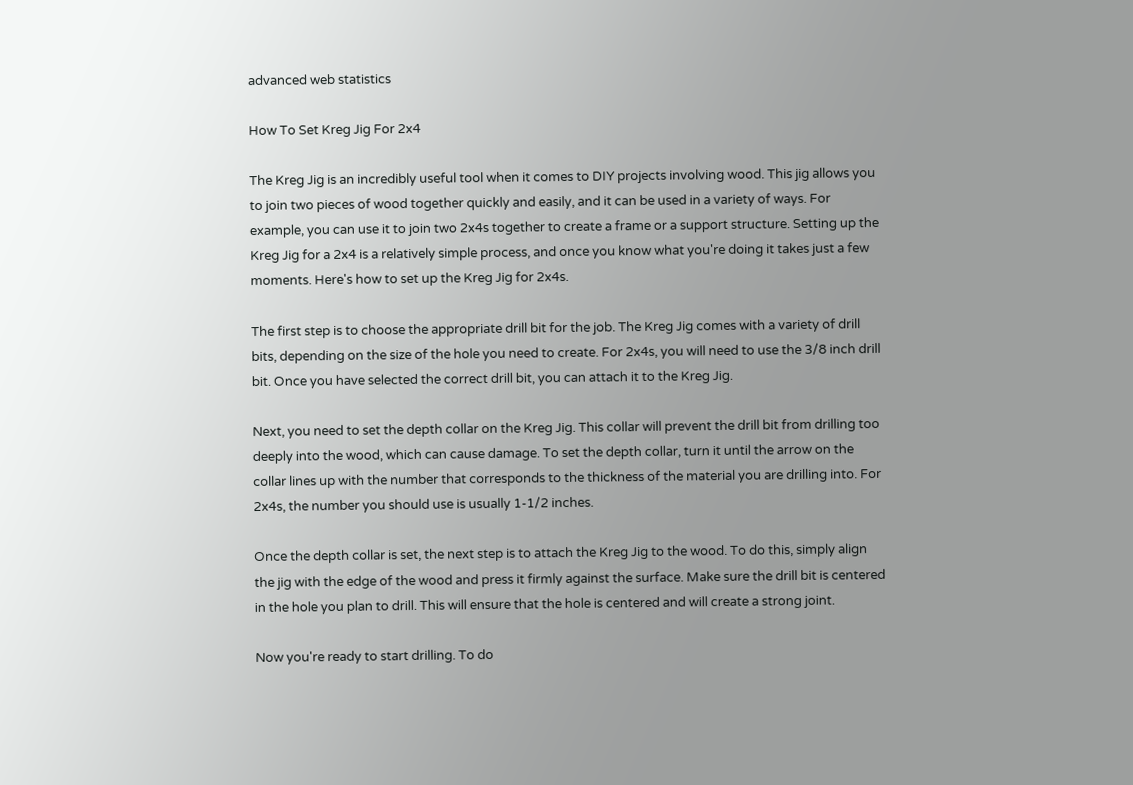advanced web statistics

How To Set Kreg Jig For 2x4

The Kreg Jig is an incredibly useful tool when it comes to DIY projects involving wood. This jig allows you to join two pieces of wood together quickly and easily, and it can be used in a variety of ways. For example, you can use it to join two 2x4s together to create a frame or a support structure. Setting up the Kreg Jig for a 2x4 is a relatively simple process, and once you know what you're doing it takes just a few moments. Here's how to set up the Kreg Jig for 2x4s.

The first step is to choose the appropriate drill bit for the job. The Kreg Jig comes with a variety of drill bits, depending on the size of the hole you need to create. For 2x4s, you will need to use the 3/8 inch drill bit. Once you have selected the correct drill bit, you can attach it to the Kreg Jig.

Next, you need to set the depth collar on the Kreg Jig. This collar will prevent the drill bit from drilling too deeply into the wood, which can cause damage. To set the depth collar, turn it until the arrow on the collar lines up with the number that corresponds to the thickness of the material you are drilling into. For 2x4s, the number you should use is usually 1-1/2 inches.

Once the depth collar is set, the next step is to attach the Kreg Jig to the wood. To do this, simply align the jig with the edge of the wood and press it firmly against the surface. Make sure the drill bit is centered in the hole you plan to drill. This will ensure that the hole is centered and will create a strong joint.

Now you're ready to start drilling. To do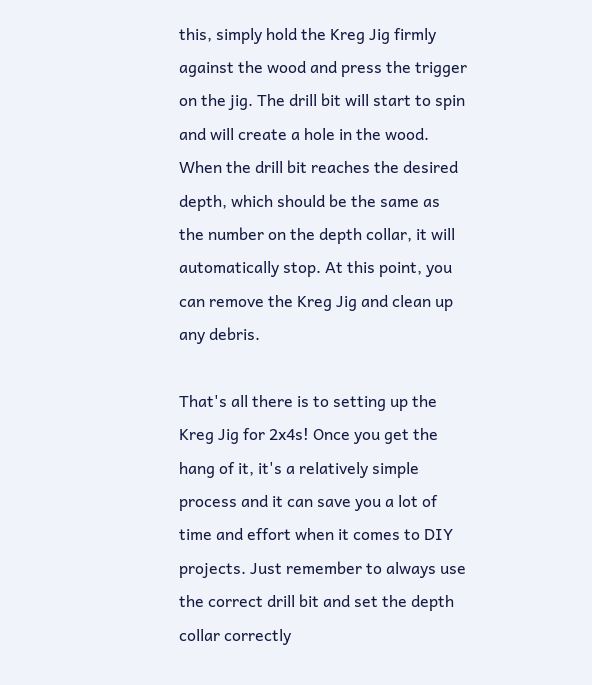this, simply hold the Kreg Jig firmly against the wood and press the trigger on the jig. The drill bit will start to spin and will create a hole in the wood. When the drill bit reaches the desired depth, which should be the same as the number on the depth collar, it will automatically stop. At this point, you can remove the Kreg Jig and clean up any debris.

That's all there is to setting up the Kreg Jig for 2x4s! Once you get the hang of it, it's a relatively simple process and it can save you a lot of time and effort when it comes to DIY projects. Just remember to always use the correct drill bit and set the depth collar correctly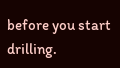before you start drilling.